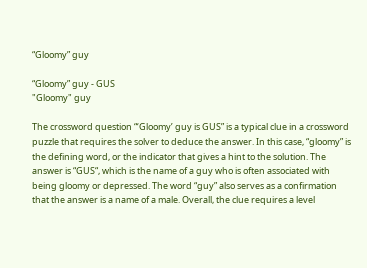“Gloomy” guy

“Gloomy” guy - GUS
"Gloomy" guy

The crossword question “‘Gloomy’ guy is GUS” is a typical clue in a crossword puzzle that requires the solver to deduce the answer. In this case, “gloomy” is the defining word, or the indicator that gives a hint to the solution. The answer is “GUS“, which is the name of a guy who is often associated with being gloomy or depressed. The word “guy” also serves as a confirmation that the answer is a name of a male. Overall, the clue requires a level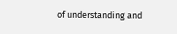of understanding and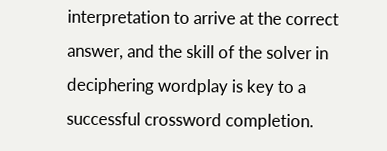interpretation to arrive at the correct answer, and the skill of the solver in deciphering wordplay is key to a successful crossword completion.